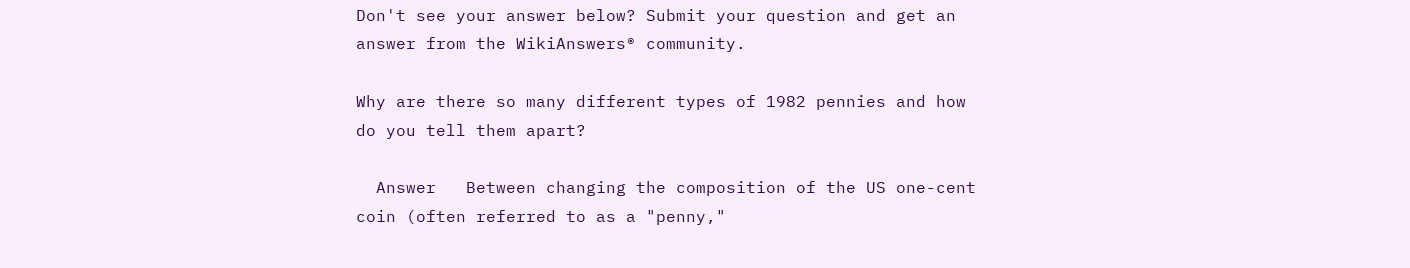Don't see your answer below? Submit your question and get an answer from the WikiAnswers® community.

Why are there so many different types of 1982 pennies and how do you tell them apart?

  Answer   Between changing the composition of the US one-cent coin (often referred to as a "penny,"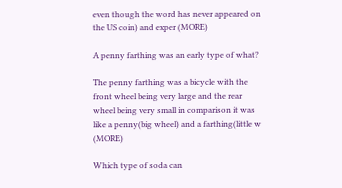even though the word has never appeared on the US coin) and exper (MORE)

A penny farthing was an early type of what?

The penny farthing was a bicycle with the front wheel being very large and the rear wheel being very small in comparison it was like a penny(big wheel) and a farthing(little w (MORE)

Which type of soda can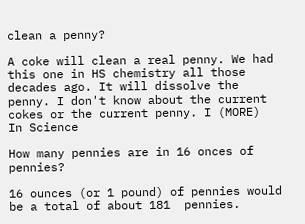clean a penny?

A coke will clean a real penny. We had this one in HS chemistry all those decades ago. It will dissolve the penny. I don't know about the current cokes or the current penny. I (MORE)
In Science

How many pennies are in 16 onces of pennies?

16 ounces (or 1 pound) of pennies would be a total of about 181  pennies.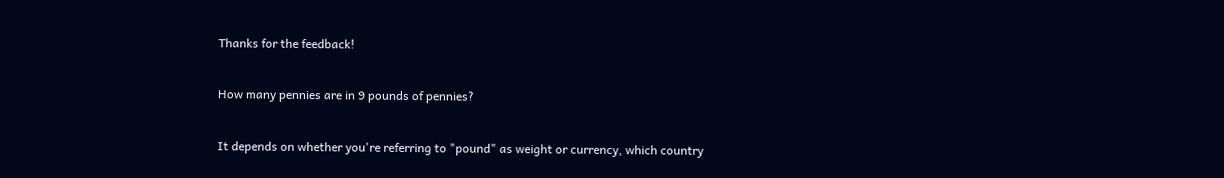Thanks for the feedback!

How many pennies are in 9 pounds of pennies?

It depends on whether you're referring to "pound" as weight or currency, which country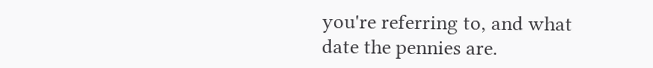you're referring to, and what date the pennies are.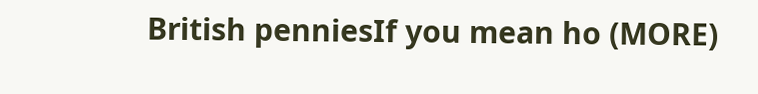British penniesIf you mean ho (MORE)